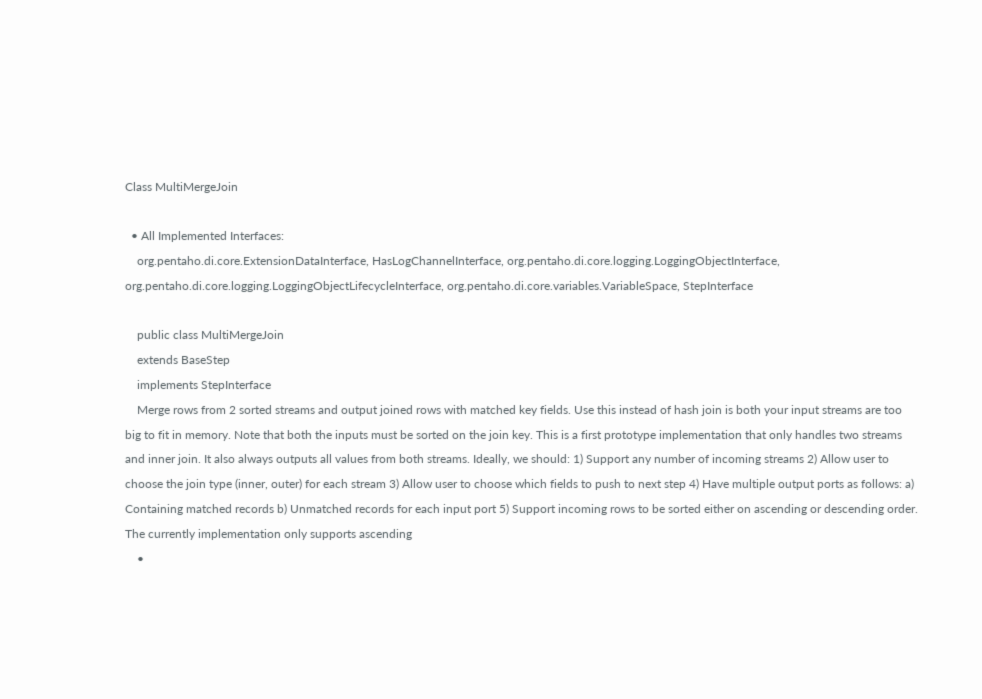Class MultiMergeJoin

  • All Implemented Interfaces:
    org.pentaho.di.core.ExtensionDataInterface, HasLogChannelInterface, org.pentaho.di.core.logging.LoggingObjectInterface, org.pentaho.di.core.logging.LoggingObjectLifecycleInterface, org.pentaho.di.core.variables.VariableSpace, StepInterface

    public class MultiMergeJoin
    extends BaseStep
    implements StepInterface
    Merge rows from 2 sorted streams and output joined rows with matched key fields. Use this instead of hash join is both your input streams are too big to fit in memory. Note that both the inputs must be sorted on the join key. This is a first prototype implementation that only handles two streams and inner join. It also always outputs all values from both streams. Ideally, we should: 1) Support any number of incoming streams 2) Allow user to choose the join type (inner, outer) for each stream 3) Allow user to choose which fields to push to next step 4) Have multiple output ports as follows: a) Containing matched records b) Unmatched records for each input port 5) Support incoming rows to be sorted either on ascending or descending order. The currently implementation only supports ascending
    •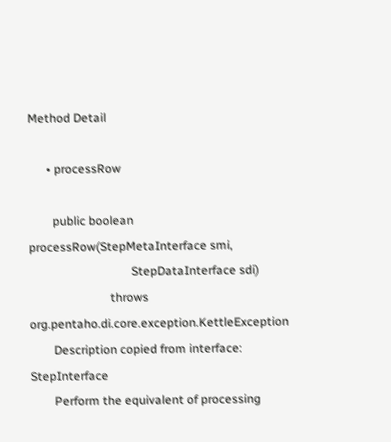Method Detail

      • processRow

        public boolean processRow(StepMetaInterface smi,
                                  StepDataInterface sdi)
                           throws org.pentaho.di.core.exception.KettleException
        Description copied from interface: StepInterface
        Perform the equivalent of processing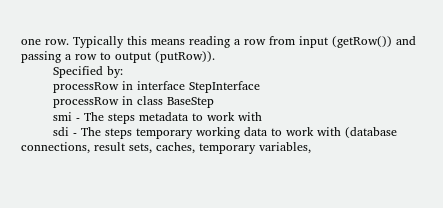one row. Typically this means reading a row from input (getRow()) and passing a row to output (putRow)).
        Specified by:
        processRow in interface StepInterface
        processRow in class BaseStep
        smi - The steps metadata to work with
        sdi - The steps temporary working data to work with (database connections, result sets, caches, temporary variables,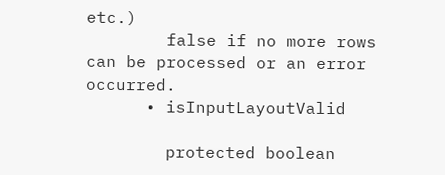etc.)
        false if no more rows can be processed or an error occurred.
      • isInputLayoutValid

        protected boolean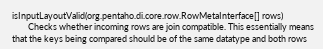isInputLayoutValid(org.pentaho.di.core.row.RowMetaInterface[] rows)
        Checks whether incoming rows are join compatible. This essentially means that the keys being compared should be of the same datatype and both rows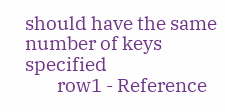should have the same number of keys specified
        row1 - Reference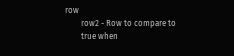row
        row2 - Row to compare to
        true when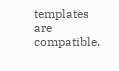templates are compatible.